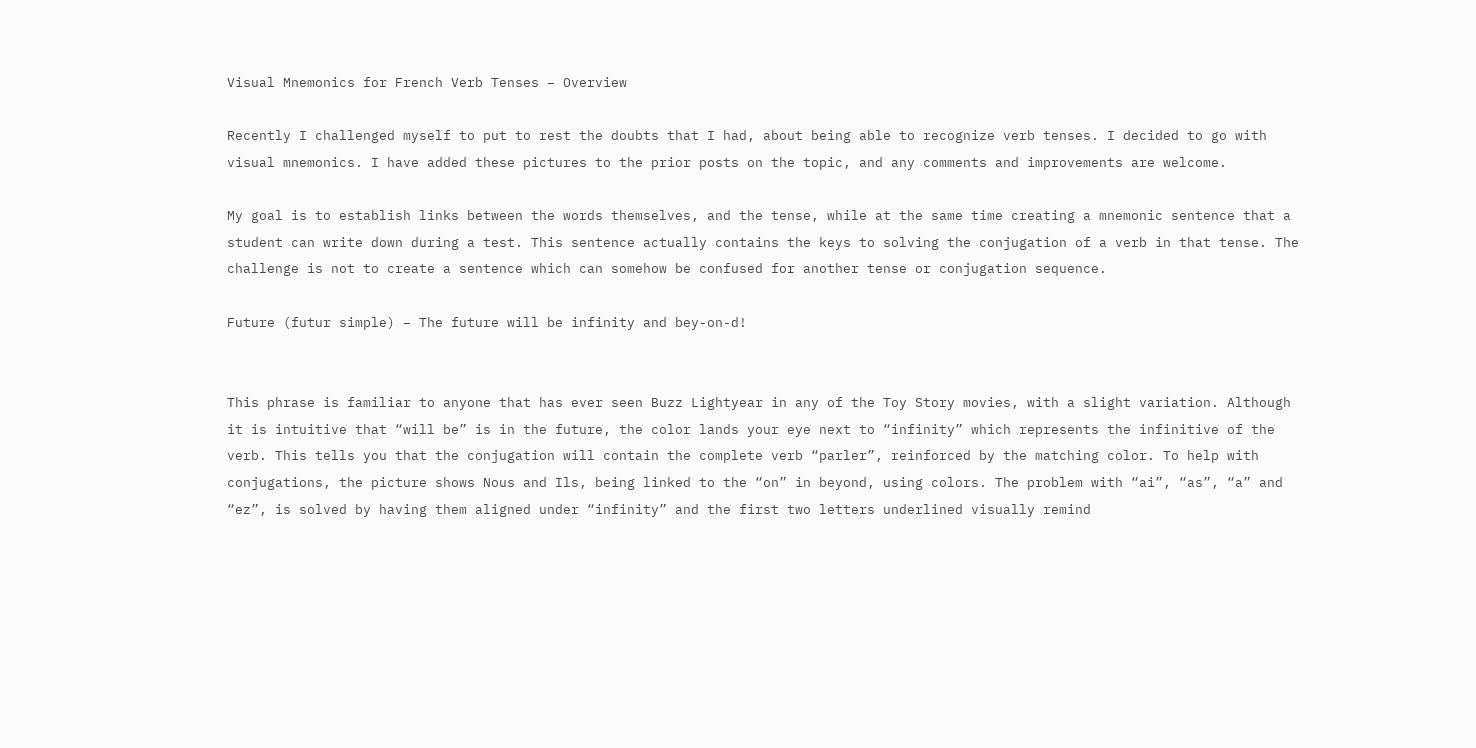Visual Mnemonics for French Verb Tenses – Overview

Recently I challenged myself to put to rest the doubts that I had, about being able to recognize verb tenses. I decided to go with visual mnemonics. I have added these pictures to the prior posts on the topic, and any comments and improvements are welcome.

My goal is to establish links between the words themselves, and the tense, while at the same time creating a mnemonic sentence that a student can write down during a test. This sentence actually contains the keys to solving the conjugation of a verb in that tense. The challenge is not to create a sentence which can somehow be confused for another tense or conjugation sequence.

Future (futur simple) – The future will be infinity and bey-on-d!


This phrase is familiar to anyone that has ever seen Buzz Lightyear in any of the Toy Story movies, with a slight variation. Although it is intuitive that “will be” is in the future, the color lands your eye next to “infinity” which represents the infinitive of the verb. This tells you that the conjugation will contain the complete verb “parler”, reinforced by the matching color. To help with conjugations, the picture shows Nous and Ils, being linked to the “on” in beyond, using colors. The problem with “ai”, “as”, “a” and “ez”, is solved by having them aligned under “infinity” and the first two letters underlined visually remind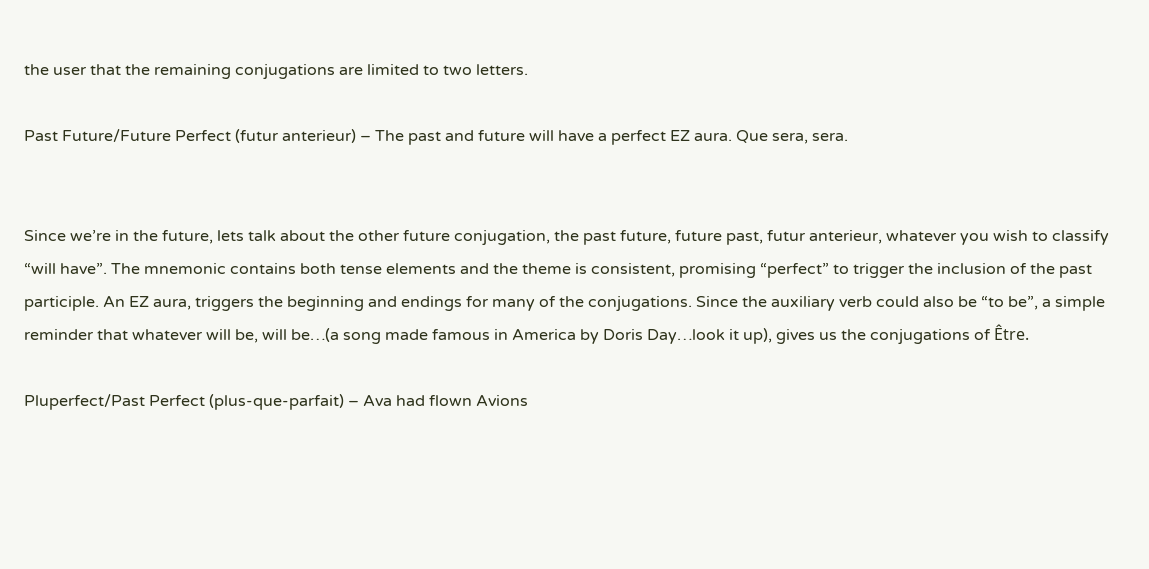the user that the remaining conjugations are limited to two letters.

Past Future/Future Perfect (futur anterieur) – The past and future will have a perfect EZ aura. Que sera, sera.


Since we’re in the future, lets talk about the other future conjugation, the past future, future past, futur anterieur, whatever you wish to classify “will have”. The mnemonic contains both tense elements and the theme is consistent, promising “perfect” to trigger the inclusion of the past participle. An EZ aura, triggers the beginning and endings for many of the conjugations. Since the auxiliary verb could also be “to be”, a simple reminder that whatever will be, will be…(a song made famous in America by Doris Day…look it up), gives us the conjugations of Être.

Pluperfect/Past Perfect (plus-que-parfait) – Ava had flown Avions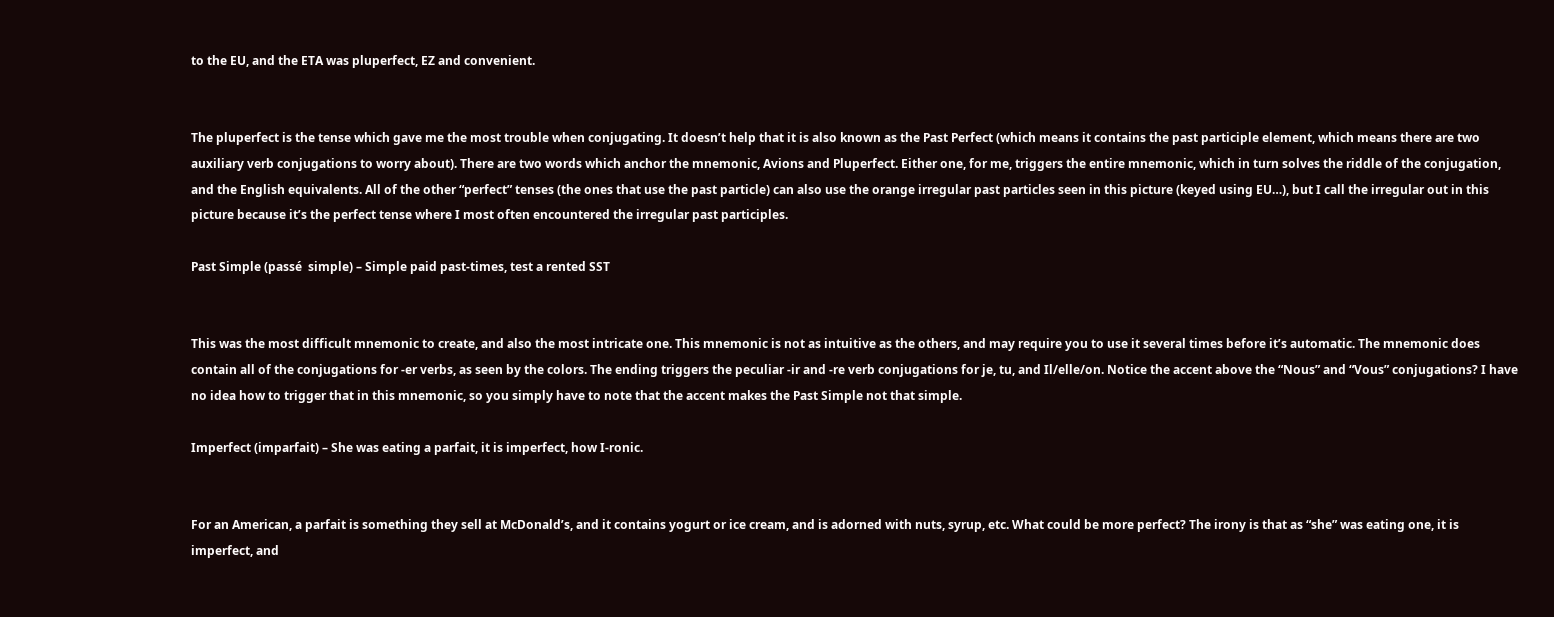to the EU, and the ETA was pluperfect, EZ and convenient.


The pluperfect is the tense which gave me the most trouble when conjugating. It doesn’t help that it is also known as the Past Perfect (which means it contains the past participle element, which means there are two auxiliary verb conjugations to worry about). There are two words which anchor the mnemonic, Avions and Pluperfect. Either one, for me, triggers the entire mnemonic, which in turn solves the riddle of the conjugation, and the English equivalents. All of the other “perfect” tenses (the ones that use the past particle) can also use the orange irregular past particles seen in this picture (keyed using EU…), but I call the irregular out in this picture because it’s the perfect tense where I most often encountered the irregular past participles.

Past Simple (passé  simple) – Simple paid past-times, test a rented SST


This was the most difficult mnemonic to create, and also the most intricate one. This mnemonic is not as intuitive as the others, and may require you to use it several times before it’s automatic. The mnemonic does contain all of the conjugations for -er verbs, as seen by the colors. The ending triggers the peculiar -ir and -re verb conjugations for je, tu, and Il/elle/on. Notice the accent above the “Nous” and “Vous” conjugations? I have no idea how to trigger that in this mnemonic, so you simply have to note that the accent makes the Past Simple not that simple.

Imperfect (imparfait) – She was eating a parfait, it is imperfect, how I-ronic.


For an American, a parfait is something they sell at McDonald’s, and it contains yogurt or ice cream, and is adorned with nuts, syrup, etc. What could be more perfect? The irony is that as “she” was eating one, it is imperfect, and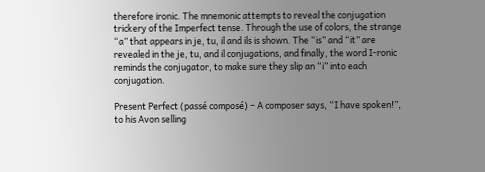therefore ironic. The mnemonic attempts to reveal the conjugation trickery of the Imperfect tense. Through the use of colors, the strange “a” that appears in je, tu, il and ils is shown. The “is” and “it” are revealed in the je, tu, and il conjugations, and finally, the word I-ronic reminds the conjugator, to make sure they slip an “i” into each conjugation.

Present Perfect (passé composé) – A composer says, “I have spoken!”, to his Avon selling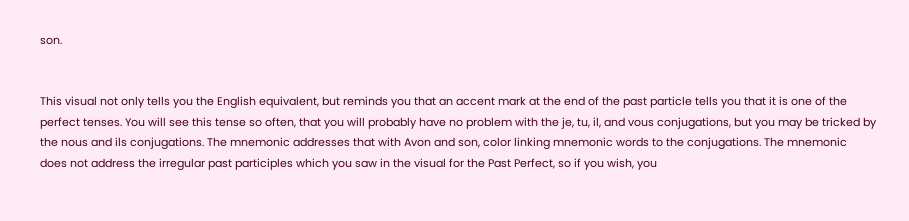son.


This visual not only tells you the English equivalent, but reminds you that an accent mark at the end of the past particle tells you that it is one of the perfect tenses. You will see this tense so often, that you will probably have no problem with the je, tu, il, and vous conjugations, but you may be tricked by the nous and ils conjugations. The mnemonic addresses that with Avon and son, color linking mnemonic words to the conjugations. The mnemonic does not address the irregular past participles which you saw in the visual for the Past Perfect, so if you wish, you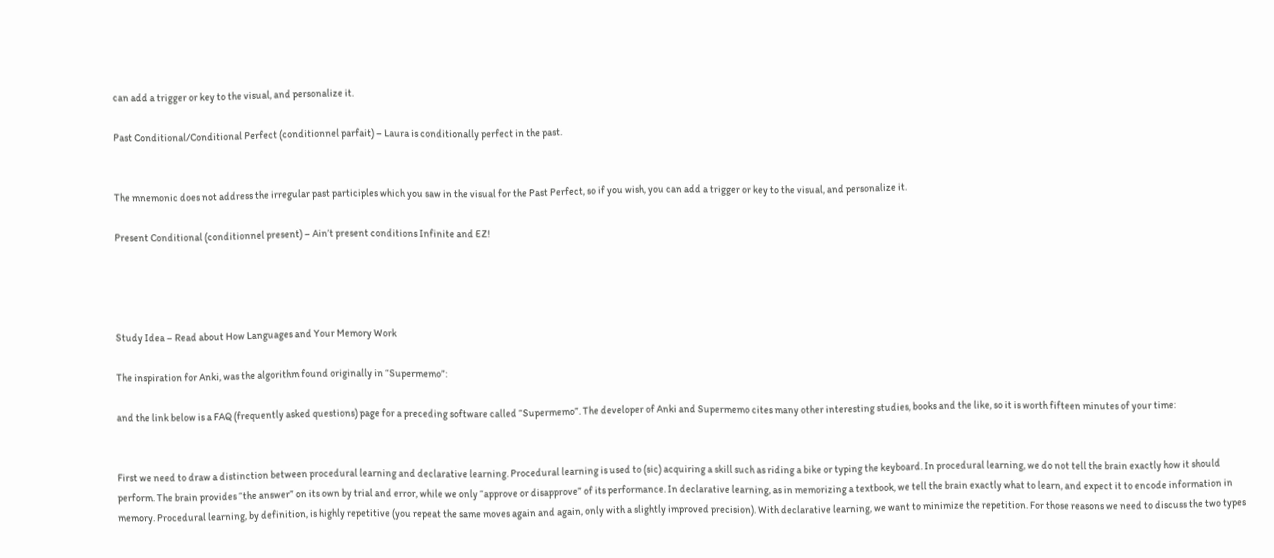can add a trigger or key to the visual, and personalize it.

Past Conditional/Conditional Perfect (conditionnel parfait) – Laura is conditionally perfect in the past.


The mnemonic does not address the irregular past participles which you saw in the visual for the Past Perfect, so if you wish, you can add a trigger or key to the visual, and personalize it.

Present Conditional (conditionnel present) – Ain’t present conditions Infinite and EZ!




Study Idea – Read about How Languages and Your Memory Work

The inspiration for Anki, was the algorithm found originally in “Supermemo”:

and the link below is a FAQ (frequently asked questions) page for a preceding software called “Supermemo”. The developer of Anki and Supermemo cites many other interesting studies, books and the like, so it is worth fifteen minutes of your time:


First we need to draw a distinction between procedural learning and declarative learning. Procedural learning is used to (sic) acquiring a skill such as riding a bike or typing the keyboard. In procedural learning, we do not tell the brain exactly how it should perform. The brain provides “the answer” on its own by trial and error, while we only “approve or disapprove” of its performance. In declarative learning, as in memorizing a textbook, we tell the brain exactly what to learn, and expect it to encode information in memory. Procedural learning, by definition, is highly repetitive (you repeat the same moves again and again, only with a slightly improved precision). With declarative learning, we want to minimize the repetition. For those reasons we need to discuss the two types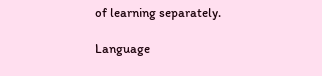of learning separately.

Language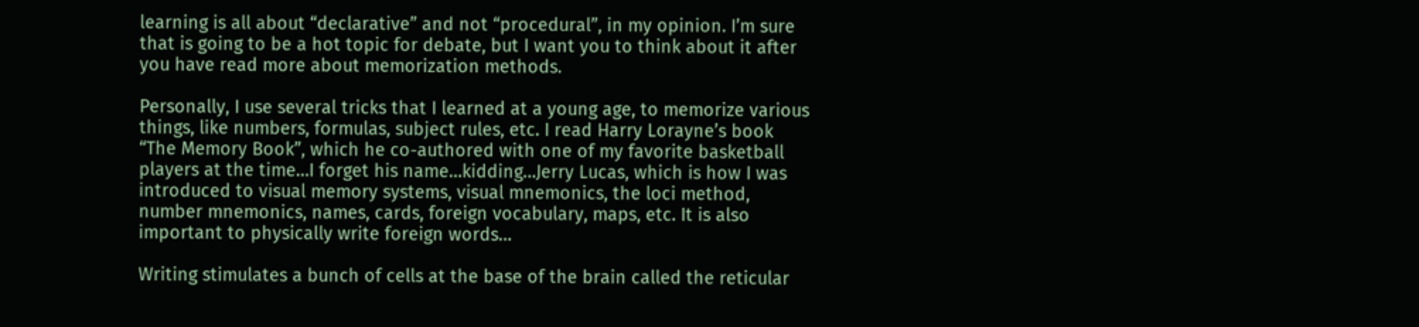learning is all about “declarative” and not “procedural”, in my opinion. I’m sure that is going to be a hot topic for debate, but I want you to think about it after you have read more about memorization methods.

Personally, I use several tricks that I learned at a young age, to memorize various things, like numbers, formulas, subject rules, etc. I read Harry Lorayne’s book “The Memory Book”, which he co-authored with one of my favorite basketball players at the time…I forget his name…kidding…Jerry Lucas, which is how I was introduced to visual memory systems, visual mnemonics, the loci method, number mnemonics, names, cards, foreign vocabulary, maps, etc. It is also important to physically write foreign words…

Writing stimulates a bunch of cells at the base of the brain called the reticular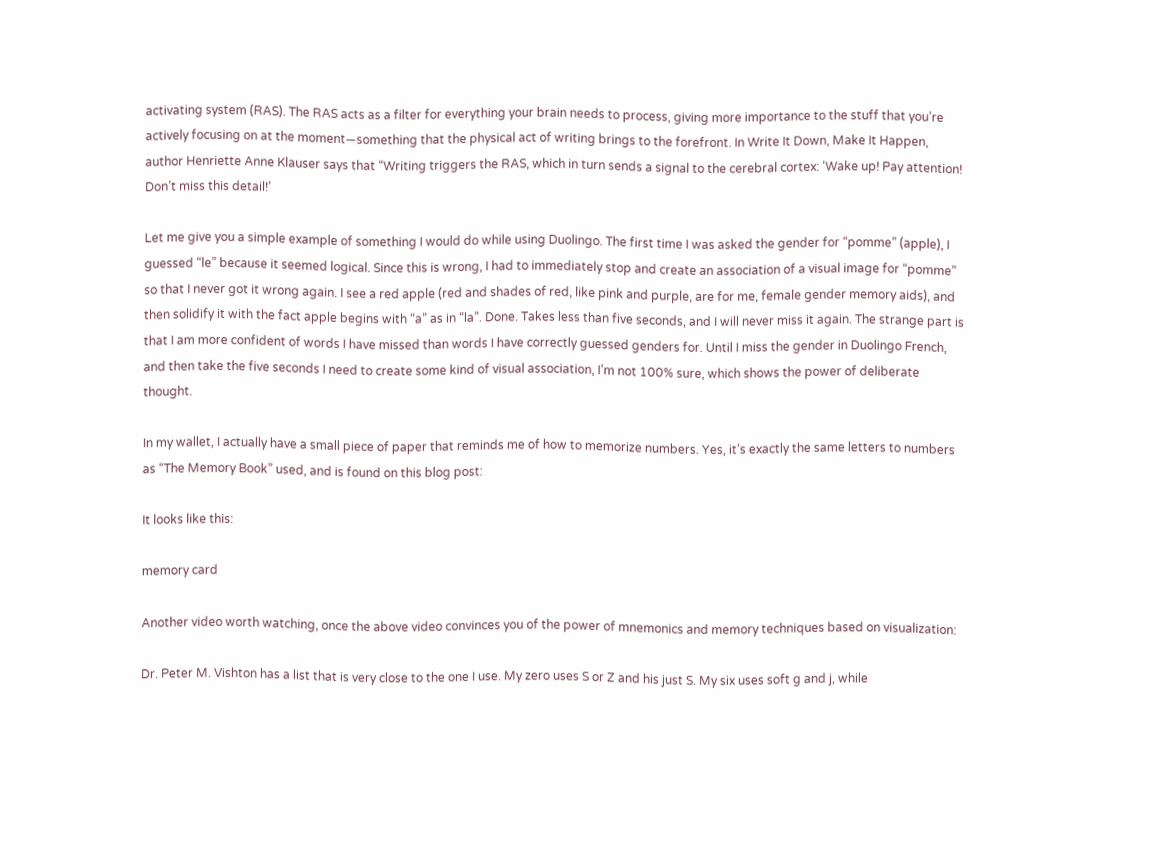activating system (RAS). The RAS acts as a filter for everything your brain needs to process, giving more importance to the stuff that you’re actively focusing on at the moment—something that the physical act of writing brings to the forefront. In Write It Down, Make It Happen, author Henriette Anne Klauser says that “Writing triggers the RAS, which in turn sends a signal to the cerebral cortex: ‘Wake up! Pay attention! Don’t miss this detail!’

Let me give you a simple example of something I would do while using Duolingo. The first time I was asked the gender for “pomme” (apple), I guessed “le” because it seemed logical. Since this is wrong, I had to immediately stop and create an association of a visual image for “pomme” so that I never got it wrong again. I see a red apple (red and shades of red, like pink and purple, are for me, female gender memory aids), and then solidify it with the fact apple begins with “a” as in “la”. Done. Takes less than five seconds, and I will never miss it again. The strange part is that I am more confident of words I have missed than words I have correctly guessed genders for. Until I miss the gender in Duolingo French, and then take the five seconds I need to create some kind of visual association, I’m not 100% sure, which shows the power of deliberate thought.

In my wallet, I actually have a small piece of paper that reminds me of how to memorize numbers. Yes, it’s exactly the same letters to numbers as “The Memory Book” used, and is found on this blog post:

It looks like this:

memory card

Another video worth watching, once the above video convinces you of the power of mnemonics and memory techniques based on visualization:

Dr. Peter M. Vishton has a list that is very close to the one I use. My zero uses S or Z and his just S. My six uses soft g and j, while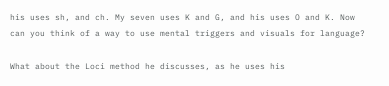his uses sh, and ch. My seven uses K and G, and his uses O and K. Now can you think of a way to use mental triggers and visuals for language?

What about the Loci method he discusses, as he uses his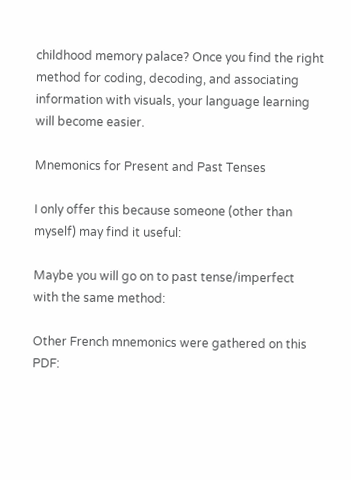childhood memory palace? Once you find the right method for coding, decoding, and associating information with visuals, your language learning will become easier.

Mnemonics for Present and Past Tenses

I only offer this because someone (other than myself) may find it useful:

Maybe you will go on to past tense/imperfect with the same method:

Other French mnemonics were gathered on this PDF: